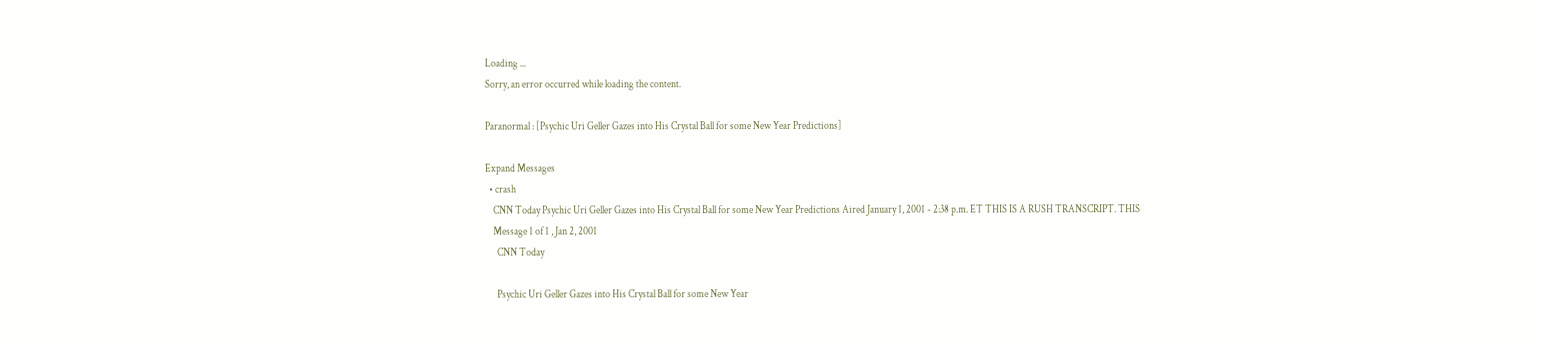Loading ...
Sorry, an error occurred while loading the content.

Paranormal : [Psychic Uri Geller Gazes into His Crystal Ball for some New Year Predictions]

Expand Messages
  • crash
    CNN Today Psychic Uri Geller Gazes into His Crystal Ball for some New Year Predictions Aired January 1, 2001 - 2:38 p.m. ET THIS IS A RUSH TRANSCRIPT. THIS
    Message 1 of 1 , Jan 2, 2001
      CNN Today

      Psychic Uri Geller Gazes into His Crystal Ball for some New Year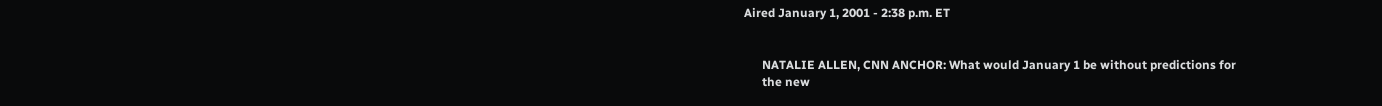Aired January 1, 2001 - 2:38 p.m. ET


      NATALIE ALLEN, CNN ANCHOR: What would January 1 be without predictions for
      the new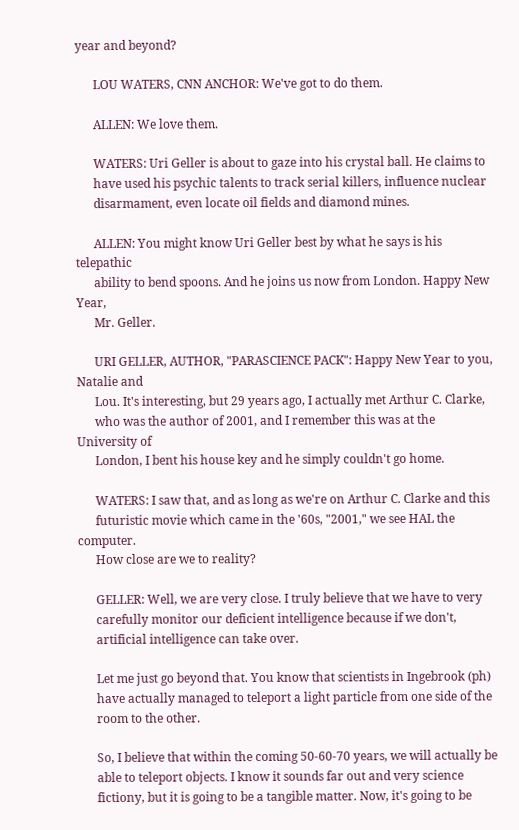year and beyond?

      LOU WATERS, CNN ANCHOR: We've got to do them.

      ALLEN: We love them.

      WATERS: Uri Geller is about to gaze into his crystal ball. He claims to
      have used his psychic talents to track serial killers, influence nuclear
      disarmament, even locate oil fields and diamond mines.

      ALLEN: You might know Uri Geller best by what he says is his telepathic
      ability to bend spoons. And he joins us now from London. Happy New Year,
      Mr. Geller.

      URI GELLER, AUTHOR, "PARASCIENCE PACK": Happy New Year to you, Natalie and
      Lou. It's interesting, but 29 years ago, I actually met Arthur C. Clarke,
      who was the author of 2001, and I remember this was at the University of
      London, I bent his house key and he simply couldn't go home.

      WATERS: I saw that, and as long as we're on Arthur C. Clarke and this
      futuristic movie which came in the '60s, "2001," we see HAL the computer.
      How close are we to reality?

      GELLER: Well, we are very close. I truly believe that we have to very
      carefully monitor our deficient intelligence because if we don't,
      artificial intelligence can take over.

      Let me just go beyond that. You know that scientists in Ingebrook (ph)
      have actually managed to teleport a light particle from one side of the
      room to the other.

      So, I believe that within the coming 50-60-70 years, we will actually be
      able to teleport objects. I know it sounds far out and very science
      fictiony, but it is going to be a tangible matter. Now, it's going to be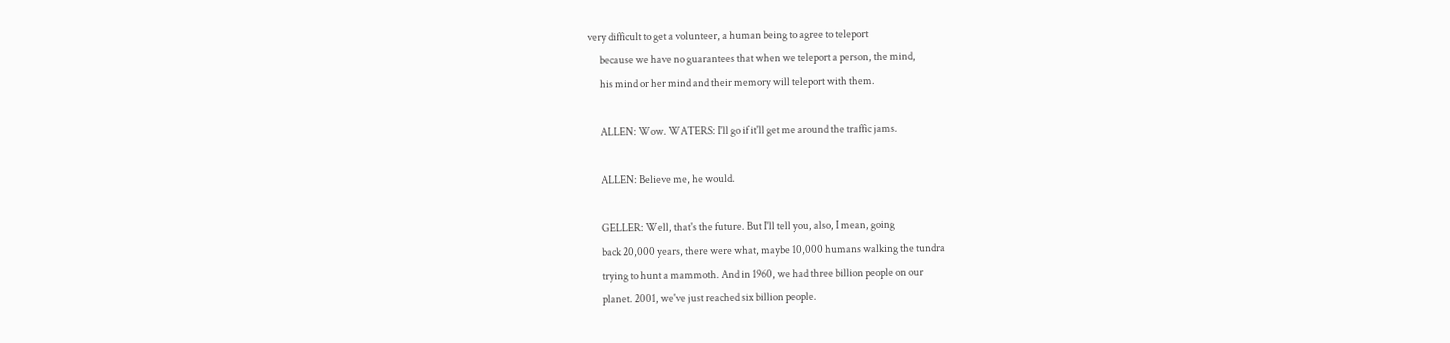very difficult to get a volunteer, a human being to agree to teleport
      because we have no guarantees that when we teleport a person, the mind,
      his mind or her mind and their memory will teleport with them.

      ALLEN: Wow. WATERS: I'll go if it'll get me around the traffic jams.

      ALLEN: Believe me, he would.

      GELLER: Well, that's the future. But I'll tell you, also, I mean, going
      back 20,000 years, there were what, maybe 10,000 humans walking the tundra
      trying to hunt a mammoth. And in 1960, we had three billion people on our
      planet. 2001, we've just reached six billion people.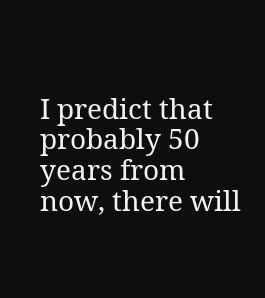I predict that probably 50 years from now, there will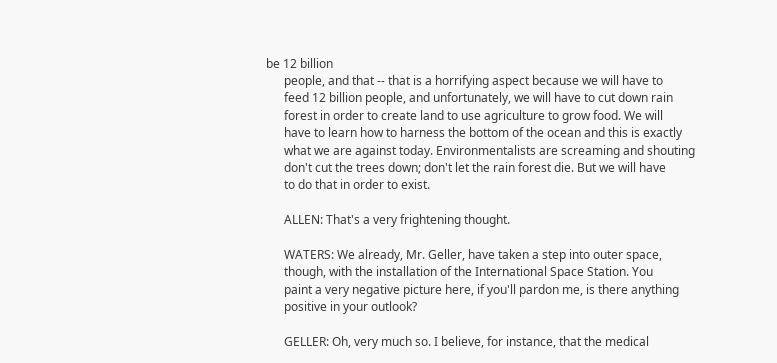be 12 billion
      people, and that -- that is a horrifying aspect because we will have to
      feed 12 billion people, and unfortunately, we will have to cut down rain
      forest in order to create land to use agriculture to grow food. We will
      have to learn how to harness the bottom of the ocean and this is exactly
      what we are against today. Environmentalists are screaming and shouting
      don't cut the trees down; don't let the rain forest die. But we will have
      to do that in order to exist.

      ALLEN: That's a very frightening thought.

      WATERS: We already, Mr. Geller, have taken a step into outer space,
      though, with the installation of the International Space Station. You
      paint a very negative picture here, if you'll pardon me, is there anything
      positive in your outlook?

      GELLER: Oh, very much so. I believe, for instance, that the medical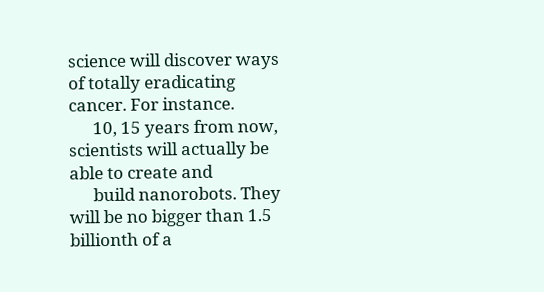science will discover ways of totally eradicating cancer. For instance.
      10, 15 years from now, scientists will actually be able to create and
      build nanorobots. They will be no bigger than 1.5 billionth of a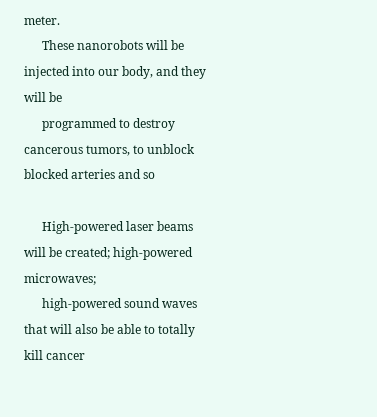meter.
      These nanorobots will be injected into our body, and they will be
      programmed to destroy cancerous tumors, to unblock blocked arteries and so

      High-powered laser beams will be created; high-powered microwaves;
      high-powered sound waves that will also be able to totally kill cancer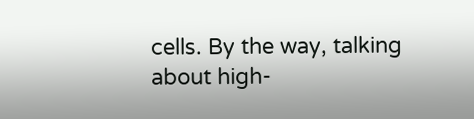cells. By the way, talking about high-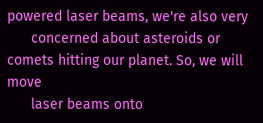powered laser beams, we're also very
      concerned about asteroids or comets hitting our planet. So, we will move
      laser beams onto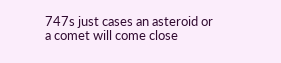747s just cases an asteroid or a comet will come close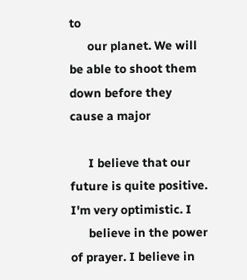to
      our planet. We will be able to shoot them down before they cause a major

      I believe that our future is quite positive. I'm very optimistic. I
      believe in the power of prayer. I believe in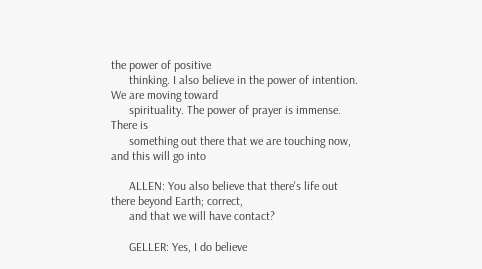the power of positive
      thinking. I also believe in the power of intention. We are moving toward
      spirituality. The power of prayer is immense. There is
      something out there that we are touching now, and this will go into

      ALLEN: You also believe that there's life out there beyond Earth; correct,
      and that we will have contact?

      GELLER: Yes, I do believe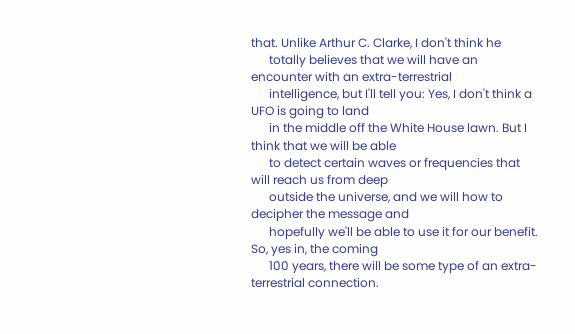that. Unlike Arthur C. Clarke, I don't think he
      totally believes that we will have an encounter with an extra-terrestrial
      intelligence, but I'll tell you: Yes, I don't think a UFO is going to land
      in the middle off the White House lawn. But I think that we will be able
      to detect certain waves or frequencies that will reach us from deep
      outside the universe, and we will how to decipher the message and
      hopefully we'll be able to use it for our benefit. So, yes in, the coming
      100 years, there will be some type of an extra-terrestrial connection.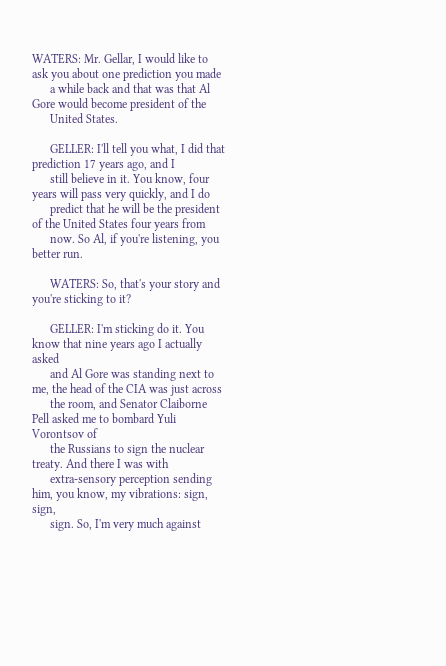WATERS: Mr. Gellar, I would like to ask you about one prediction you made
      a while back and that was that Al Gore would become president of the
      United States.

      GELLER: I'll tell you what, I did that prediction 17 years ago, and I
      still believe in it. You know, four years will pass very quickly, and I do
      predict that he will be the president of the United States four years from
      now. So Al, if you're listening, you better run.

      WATERS: So, that's your story and you're sticking to it?

      GELLER: I'm sticking do it. You know that nine years ago I actually asked
      and Al Gore was standing next to me, the head of the CIA was just across
      the room, and Senator Claiborne Pell asked me to bombard Yuli Vorontsov of
      the Russians to sign the nuclear treaty. And there I was with
      extra-sensory perception sending him, you know, my vibrations: sign, sign,
      sign. So, I'm very much against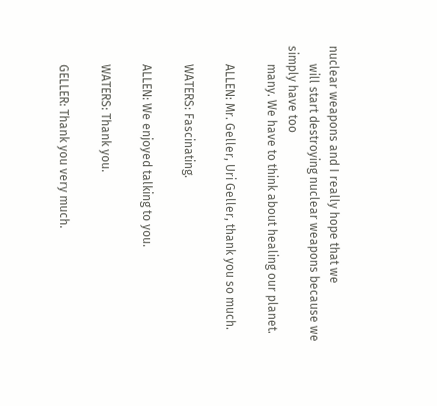nuclear weapons and I really hope that we
      will start destroying nuclear weapons because we simply have too
      many. We have to think about healing our planet.

      ALLEN: Mr. Geller, Uri Geller, thank you so much.

      WATERS: Fascinating.

      ALLEN: We enjoyed talking to you.

      WATERS: Thank you.

      GELLER: Thank you very much.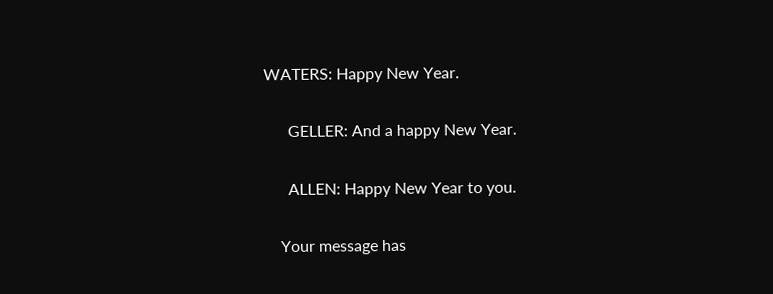WATERS: Happy New Year.

      GELLER: And a happy New Year.

      ALLEN: Happy New Year to you.

    Your message has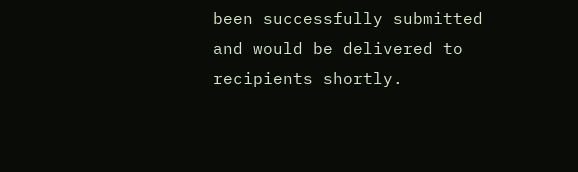been successfully submitted and would be delivered to recipients shortly.